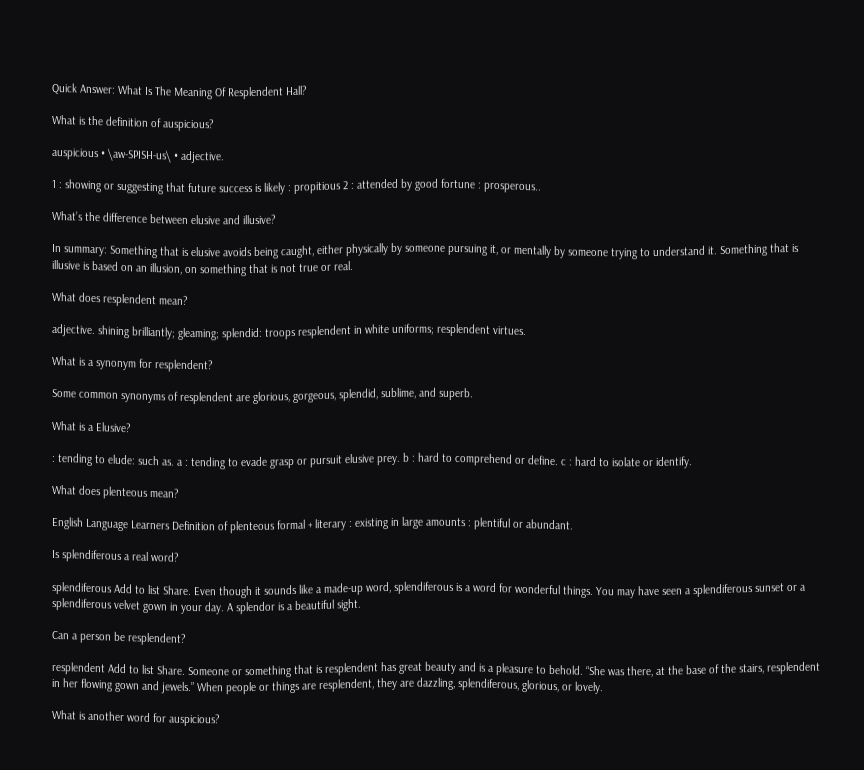Quick Answer: What Is The Meaning Of Resplendent Hall?

What is the definition of auspicious?

auspicious • \aw-SPISH-us\ • adjective.

1 : showing or suggesting that future success is likely : propitious 2 : attended by good fortune : prosperous..

What’s the difference between elusive and illusive?

In summary: Something that is elusive avoids being caught, either physically by someone pursuing it, or mentally by someone trying to understand it. Something that is illusive is based on an illusion, on something that is not true or real.

What does resplendent mean?

adjective. shining brilliantly; gleaming; splendid: troops resplendent in white uniforms; resplendent virtues.

What is a synonym for resplendent?

Some common synonyms of resplendent are glorious, gorgeous, splendid, sublime, and superb.

What is a Elusive?

: tending to elude: such as. a : tending to evade grasp or pursuit elusive prey. b : hard to comprehend or define. c : hard to isolate or identify.

What does plenteous mean?

English Language Learners Definition of plenteous formal + literary : existing in large amounts : plentiful or abundant.

Is splendiferous a real word?

splendiferous Add to list Share. Even though it sounds like a made-up word, splendiferous is a word for wonderful things. You may have seen a splendiferous sunset or a splendiferous velvet gown in your day. A splendor is a beautiful sight.

Can a person be resplendent?

resplendent Add to list Share. Someone or something that is resplendent has great beauty and is a pleasure to behold. “She was there, at the base of the stairs, resplendent in her flowing gown and jewels.” When people or things are resplendent, they are dazzling, splendiferous, glorious, or lovely.

What is another word for auspicious?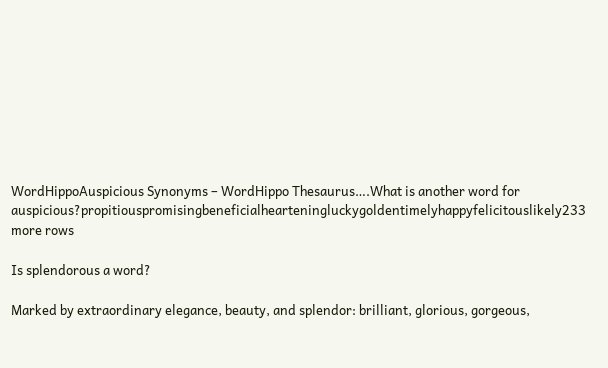WordHippoAuspicious Synonyms – WordHippo Thesaurus….What is another word for auspicious?propitiouspromisingbeneficialhearteningluckygoldentimelyhappyfelicitouslikely233 more rows

Is splendorous a word?

Marked by extraordinary elegance, beauty, and splendor: brilliant, glorious, gorgeous,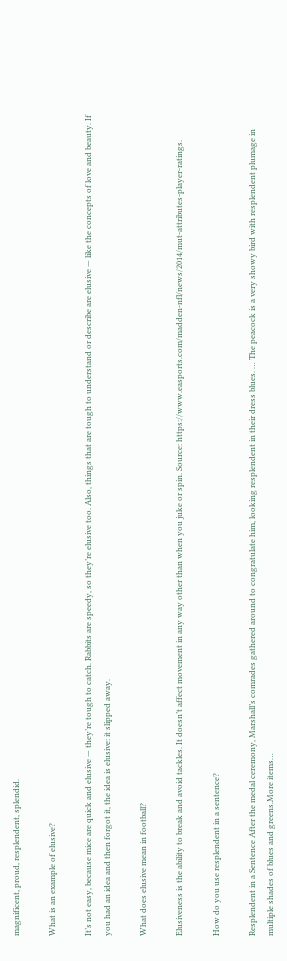magnificent, proud, resplendent, splendid.

What is an example of elusive?

It’s not easy, because mice are quick and elusive — they’re tough to catch. Rabbits are speedy, so they’re elusive too. Also, things that are tough to understand or describe are elusive — like the concepts of love and beauty. If you had an idea and then forgot it, the idea is elusive: it slipped away.

What does elusive mean in football?

Elusiveness is the ability to break and avoid tackles. It doesn’t affect movement in any way other than when you juke or spin. Source: https://www.easports.com/madden-nfl/news/2014/mut-attributes-player-ratings.

How do you use resplendent in a sentence?

Resplendent in a Sentence After the medal ceremony, Marshall’s comrades gathered around to congratulate him, looking resplendent in their dress blues. … The peacock is a very showy bird with resplendent plumage in multiple shades of blues and greens.More items…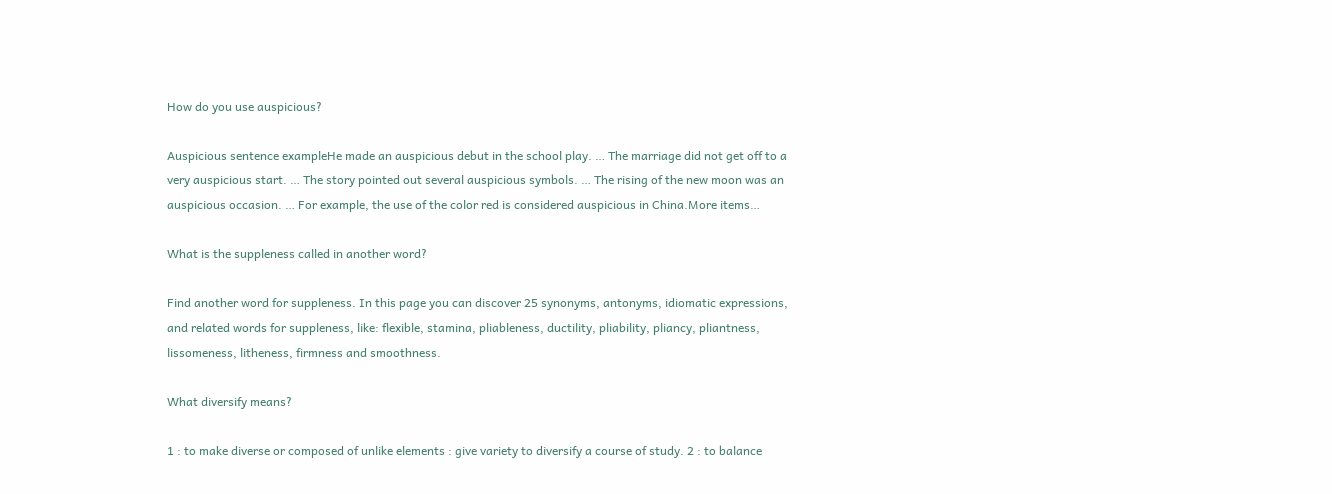How do you use auspicious?

Auspicious sentence exampleHe made an auspicious debut in the school play. … The marriage did not get off to a very auspicious start. … The story pointed out several auspicious symbols. … The rising of the new moon was an auspicious occasion. … For example, the use of the color red is considered auspicious in China.More items…

What is the suppleness called in another word?

Find another word for suppleness. In this page you can discover 25 synonyms, antonyms, idiomatic expressions, and related words for suppleness, like: flexible, stamina, pliableness, ductility, pliability, pliancy, pliantness, lissomeness, litheness, firmness and smoothness.

What diversify means?

1 : to make diverse or composed of unlike elements : give variety to diversify a course of study. 2 : to balance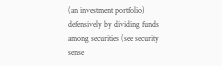(an investment portfolio) defensively by dividing funds among securities (see security sense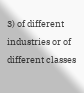3) of different industries or of different classes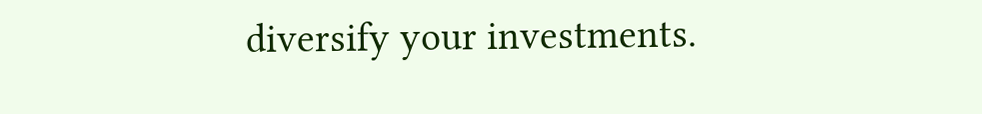diversify your investments.